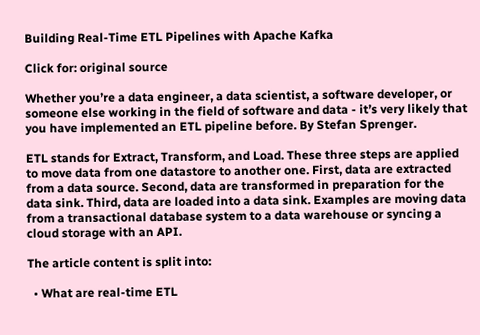Building Real-Time ETL Pipelines with Apache Kafka

Click for: original source

Whether you’re a data engineer, a data scientist, a software developer, or someone else working in the field of software and data - it’s very likely that you have implemented an ETL pipeline before. By Stefan Sprenger.

ETL stands for Extract, Transform, and Load. These three steps are applied to move data from one datastore to another one. First, data are extracted from a data source. Second, data are transformed in preparation for the data sink. Third, data are loaded into a data sink. Examples are moving data from a transactional database system to a data warehouse or syncing a cloud storage with an API.

The article content is split into:

  • What are real-time ETL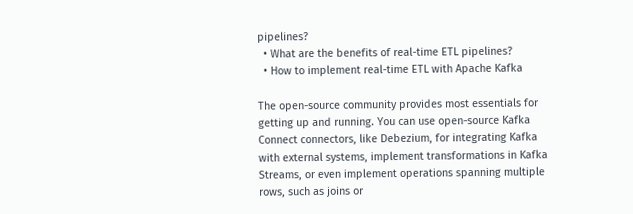pipelines?
  • What are the benefits of real-time ETL pipelines?
  • How to implement real-time ETL with Apache Kafka

The open-source community provides most essentials for getting up and running. You can use open-source Kafka Connect connectors, like Debezium, for integrating Kafka with external systems, implement transformations in Kafka Streams, or even implement operations spanning multiple rows, such as joins or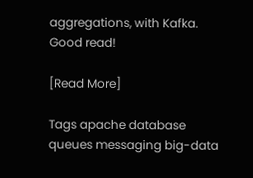aggregations, with Kafka. Good read!

[Read More]

Tags apache database queues messaging big-data